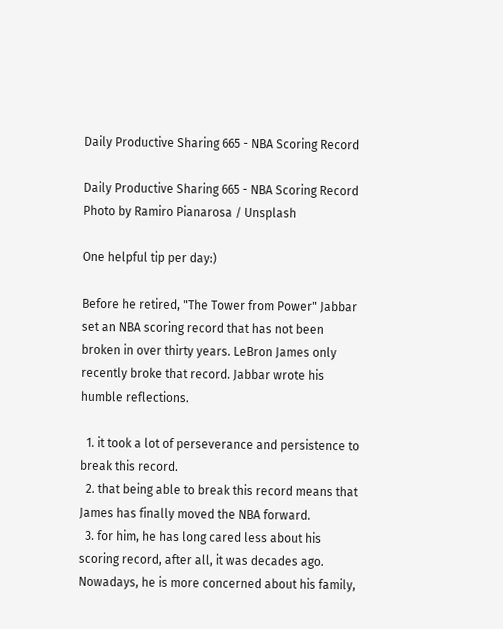Daily Productive Sharing 665 - NBA Scoring Record

Daily Productive Sharing 665 - NBA Scoring Record
Photo by Ramiro Pianarosa / Unsplash

One helpful tip per day:)

Before he retired, "The Tower from Power" Jabbar set an NBA scoring record that has not been broken in over thirty years. LeBron James only recently broke that record. Jabbar wrote his humble reflections.

  1. it took a lot of perseverance and persistence to break this record.
  2. that being able to break this record means that James has finally moved the NBA forward.
  3. for him, he has long cared less about his scoring record, after all, it was decades ago. Nowadays, he is more concerned about his family,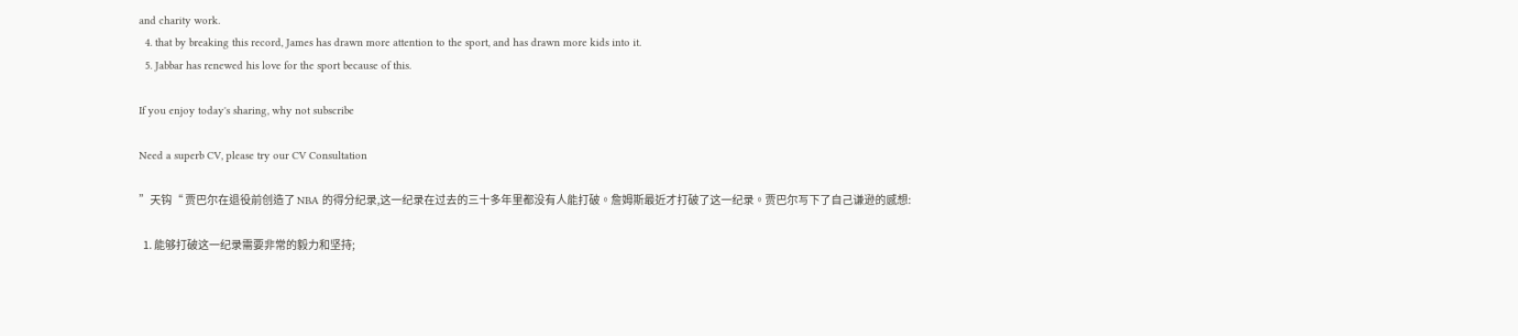and charity work.
  4. that by breaking this record, James has drawn more attention to the sport, and has drawn more kids into it.
  5. Jabbar has renewed his love for the sport because of this.

If you enjoy today's sharing, why not subscribe

Need a superb CV, please try our CV Consultation

”天钩“ 贾巴尔在退役前创造了 NBA 的得分纪录,这一纪录在过去的三十多年里都没有人能打破。詹姆斯最近才打破了这一纪录。贾巴尔写下了自己谦逊的感想:

  1. 能够打破这一纪录需要非常的毅力和坚持;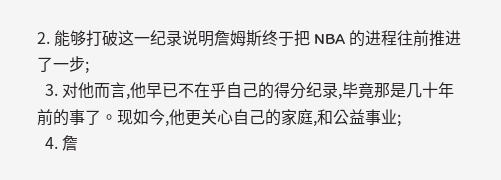2. 能够打破这一纪录说明詹姆斯终于把 NBA 的进程往前推进了一步;
  3. 对他而言,他早已不在乎自己的得分纪录,毕竟那是几十年前的事了。现如今,他更关心自己的家庭,和公益事业;
  4. 詹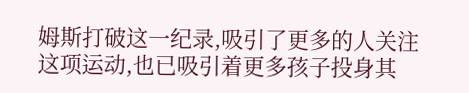姆斯打破这一纪录,吸引了更多的人关注这项运动,也已吸引着更多孩子投身其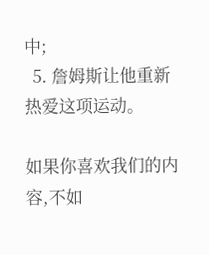中;
  5. 詹姆斯让他重新热爱这项运动。

如果你喜欢我们的内容,不如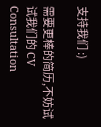支持我们 :)

需要更棒的简历,不妨试试我们的 CV Consultation